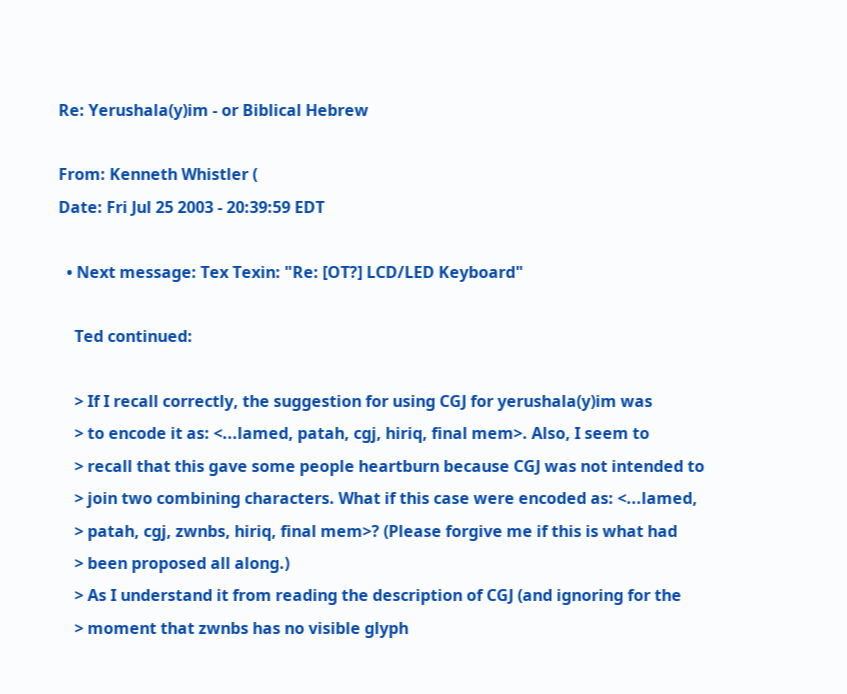Re: Yerushala(y)im - or Biblical Hebrew

From: Kenneth Whistler (
Date: Fri Jul 25 2003 - 20:39:59 EDT

  • Next message: Tex Texin: "Re: [OT?] LCD/LED Keyboard"

    Ted continued:

    > If I recall correctly, the suggestion for using CGJ for yerushala(y)im was
    > to encode it as: <...lamed, patah, cgj, hiriq, final mem>. Also, I seem to
    > recall that this gave some people heartburn because CGJ was not intended to
    > join two combining characters. What if this case were encoded as: <...lamed,
    > patah, cgj, zwnbs, hiriq, final mem>? (Please forgive me if this is what had
    > been proposed all along.)
    > As I understand it from reading the description of CGJ (and ignoring for the
    > moment that zwnbs has no visible glyph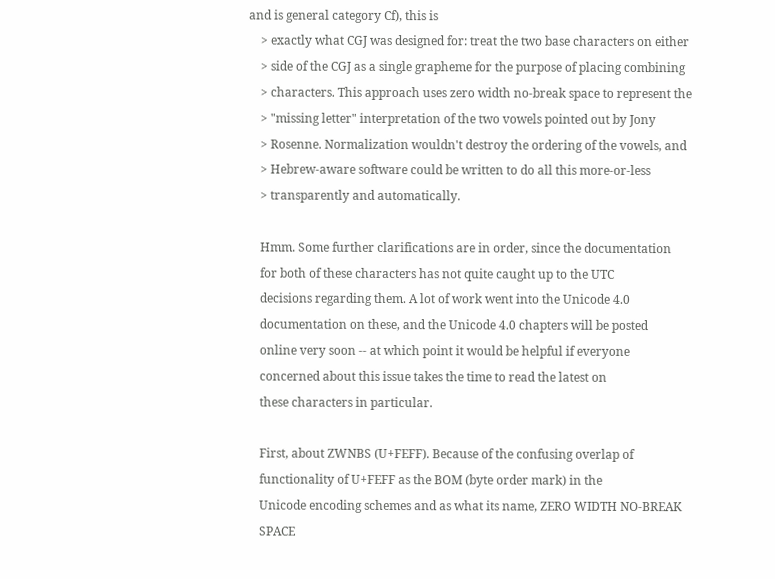and is general category Cf), this is
    > exactly what CGJ was designed for: treat the two base characters on either
    > side of the CGJ as a single grapheme for the purpose of placing combining
    > characters. This approach uses zero width no-break space to represent the
    > "missing letter" interpretation of the two vowels pointed out by Jony
    > Rosenne. Normalization wouldn't destroy the ordering of the vowels, and
    > Hebrew-aware software could be written to do all this more-or-less
    > transparently and automatically.

    Hmm. Some further clarifications are in order, since the documentation
    for both of these characters has not quite caught up to the UTC
    decisions regarding them. A lot of work went into the Unicode 4.0
    documentation on these, and the Unicode 4.0 chapters will be posted
    online very soon -- at which point it would be helpful if everyone
    concerned about this issue takes the time to read the latest on
    these characters in particular.

    First, about ZWNBS (U+FEFF). Because of the confusing overlap of
    functionality of U+FEFF as the BOM (byte order mark) in the
    Unicode encoding schemes and as what its name, ZERO WIDTH NO-BREAK
    SPACE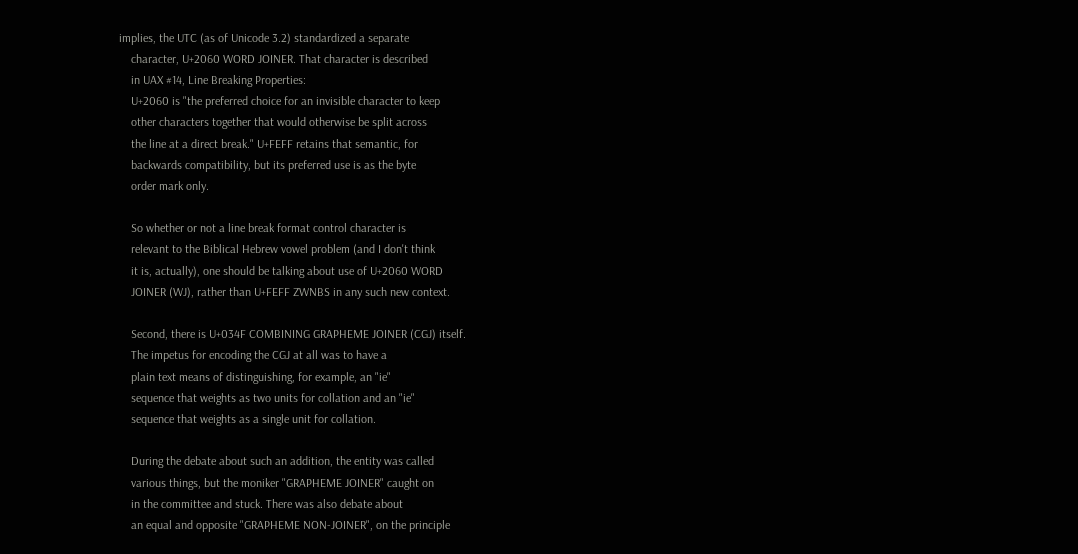implies, the UTC (as of Unicode 3.2) standardized a separate
    character, U+2060 WORD JOINER. That character is described
    in UAX #14, Line Breaking Properties:
    U+2060 is "the preferred choice for an invisible character to keep
    other characters together that would otherwise be split across
    the line at a direct break." U+FEFF retains that semantic, for
    backwards compatibility, but its preferred use is as the byte
    order mark only.

    So whether or not a line break format control character is
    relevant to the Biblical Hebrew vowel problem (and I don't think
    it is, actually), one should be talking about use of U+2060 WORD
    JOINER (WJ), rather than U+FEFF ZWNBS in any such new context.

    Second, there is U+034F COMBINING GRAPHEME JOINER (CGJ) itself.
    The impetus for encoding the CGJ at all was to have a
    plain text means of distinguishing, for example, an "ie"
    sequence that weights as two units for collation and an "ie"
    sequence that weights as a single unit for collation.

    During the debate about such an addition, the entity was called
    various things, but the moniker "GRAPHEME JOINER" caught on
    in the committee and stuck. There was also debate about
    an equal and opposite "GRAPHEME NON-JOINER", on the principle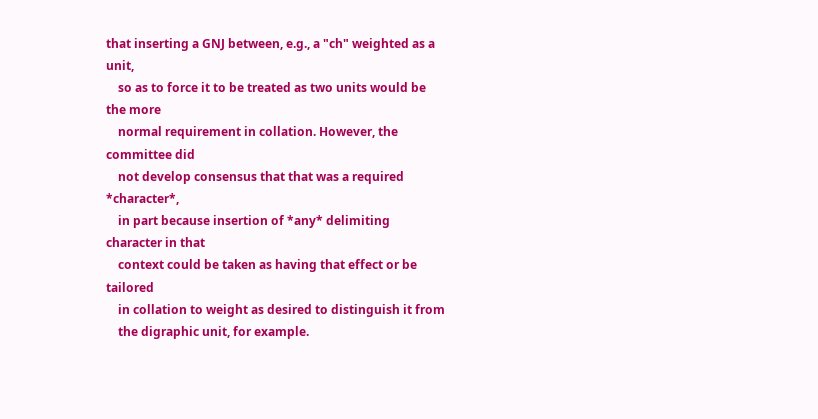that inserting a GNJ between, e.g., a "ch" weighted as a unit,
    so as to force it to be treated as two units would be the more
    normal requirement in collation. However, the committee did
    not develop consensus that that was a required *character*,
    in part because insertion of *any* delimiting character in that
    context could be taken as having that effect or be tailored
    in collation to weight as desired to distinguish it from
    the digraphic unit, for example.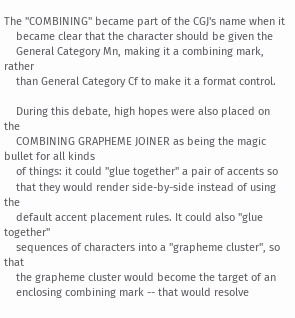The "COMBINING" became part of the CGJ's name when it
    became clear that the character should be given the
    General Category Mn, making it a combining mark, rather
    than General Category Cf to make it a format control.

    During this debate, high hopes were also placed on the
    COMBINING GRAPHEME JOINER as being the magic bullet for all kinds
    of things: it could "glue together" a pair of accents so
    that they would render side-by-side instead of using the
    default accent placement rules. It could also "glue together"
    sequences of characters into a "grapheme cluster", so that
    the grapheme cluster would become the target of an
    enclosing combining mark -- that would resolve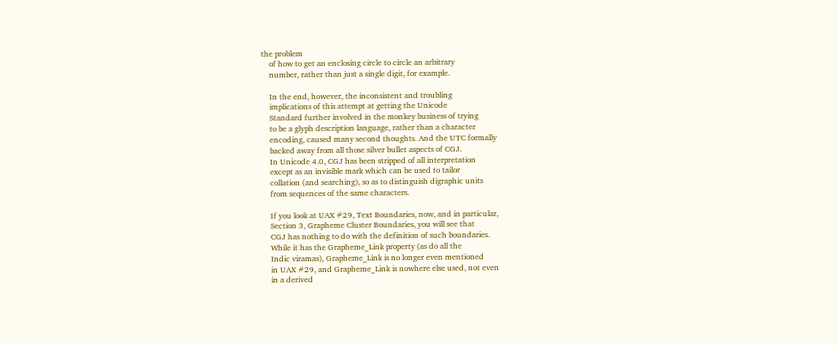the problem
    of how to get an enclosing circle to circle an arbitrary
    number, rather than just a single digit, for example.

    In the end, however, the inconsistent and troubling
    implications of this attempt at getting the Unicode
    Standard further involved in the monkey business of trying
    to be a glyph description language, rather than a character
    encoding, caused many second thoughts. And the UTC formally
    backed away from all those silver bullet aspects of CGJ.
    In Unicode 4.0, CGJ has been stripped of all interpretation
    except as an invisible mark which can be used to tailor
    collation (and searching), so as to distinguish digraphic units
    from sequences of the same characters.

    If you look at UAX #29, Text Boundaries, now, and in particular,
    Section 3, Grapheme Cluster Boundaries, you will see that
    CGJ has nothing to do with the definition of such boundaries.
    While it has the Grapheme_Link property (as do all the
    Indic viramas), Grapheme_Link is no longer even mentioned
    in UAX #29, and Grapheme_Link is nowhere else used, not even
    in a derived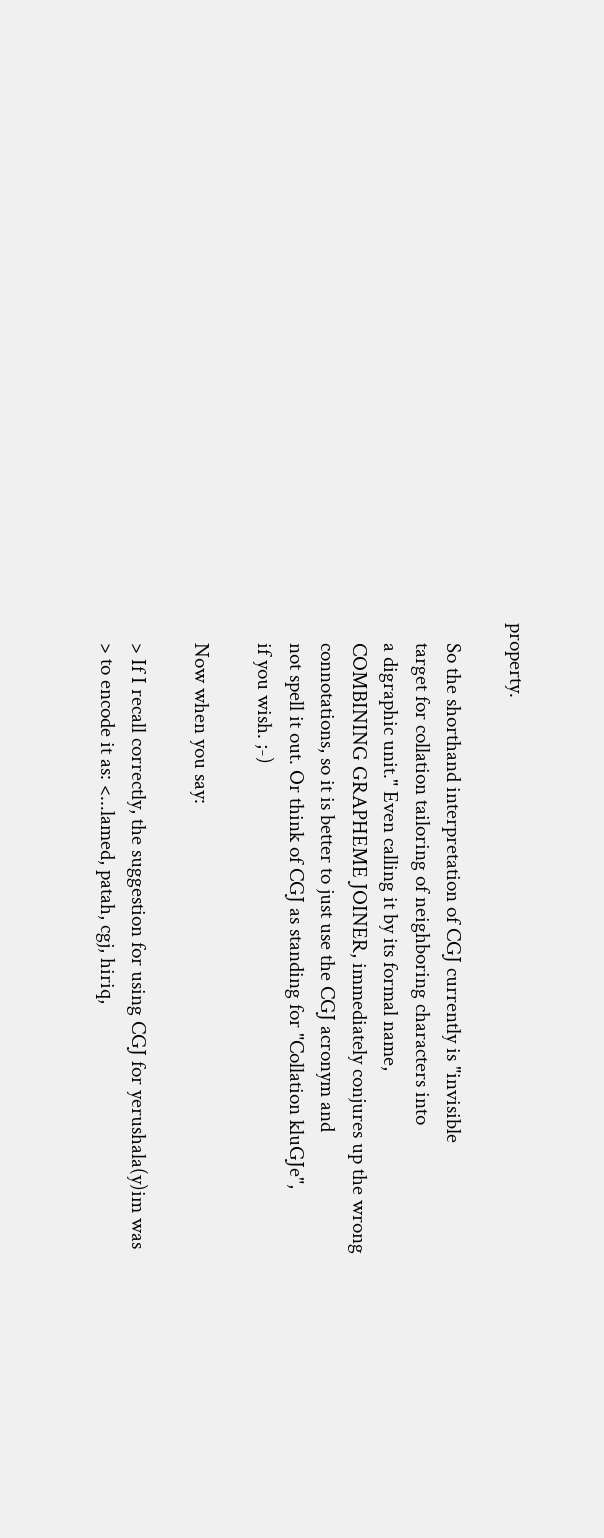property.

    So the shorthand interpretation of CGJ currently is "invisible
    target for collation tailoring of neighboring characters into
    a digraphic unit." Even calling it by its formal name,
    COMBINING GRAPHEME JOINER, immediately conjures up the wrong
    connotations, so it is better to just use the CGJ acronym and
    not spell it out. Or think of CGJ as standing for "Collation kluGJe",
    if you wish. ;-)

    Now when you say:

    > If I recall correctly, the suggestion for using CGJ for yerushala(y)im was
    > to encode it as: <...lamed, patah, cgj, hiriq,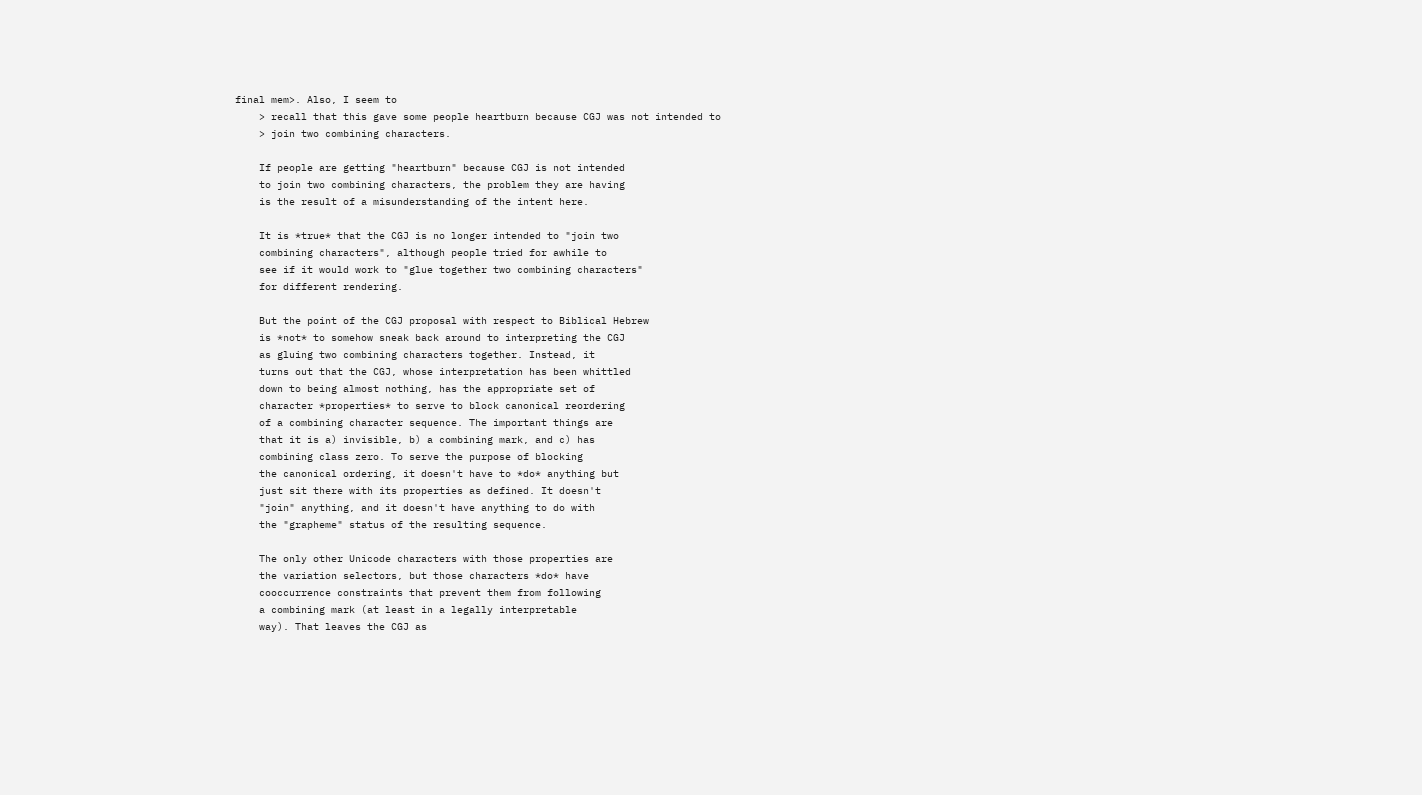final mem>. Also, I seem to
    > recall that this gave some people heartburn because CGJ was not intended to
    > join two combining characters.

    If people are getting "heartburn" because CGJ is not intended
    to join two combining characters, the problem they are having
    is the result of a misunderstanding of the intent here.

    It is *true* that the CGJ is no longer intended to "join two
    combining characters", although people tried for awhile to
    see if it would work to "glue together two combining characters"
    for different rendering.

    But the point of the CGJ proposal with respect to Biblical Hebrew
    is *not* to somehow sneak back around to interpreting the CGJ
    as gluing two combining characters together. Instead, it
    turns out that the CGJ, whose interpretation has been whittled
    down to being almost nothing, has the appropriate set of
    character *properties* to serve to block canonical reordering
    of a combining character sequence. The important things are
    that it is a) invisible, b) a combining mark, and c) has
    combining class zero. To serve the purpose of blocking
    the canonical ordering, it doesn't have to *do* anything but
    just sit there with its properties as defined. It doesn't
    "join" anything, and it doesn't have anything to do with
    the "grapheme" status of the resulting sequence.

    The only other Unicode characters with those properties are
    the variation selectors, but those characters *do* have
    cooccurrence constraints that prevent them from following
    a combining mark (at least in a legally interpretable
    way). That leaves the CGJ as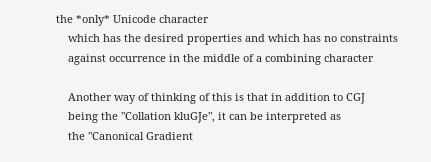the *only* Unicode character
    which has the desired properties and which has no constraints
    against occurrence in the middle of a combining character

    Another way of thinking of this is that in addition to CGJ
    being the "Collation kluGJe", it can be interpreted as
    the "Canonical Gradient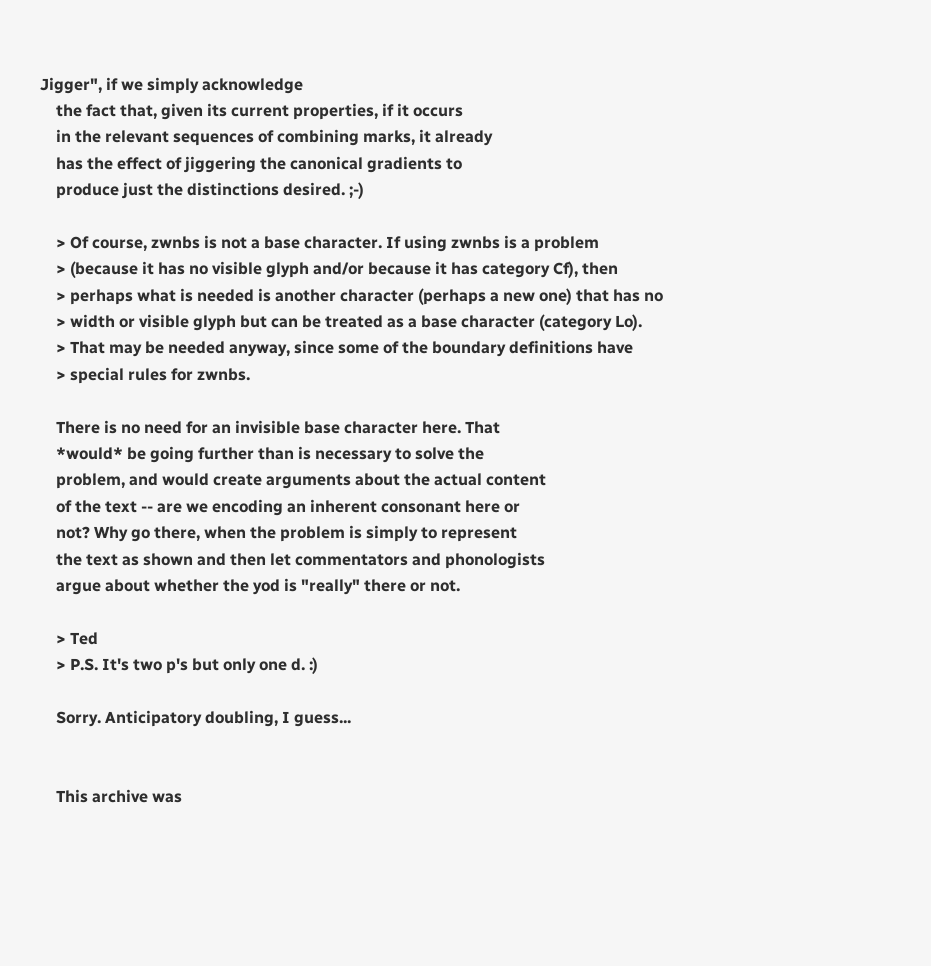Jigger", if we simply acknowledge
    the fact that, given its current properties, if it occurs
    in the relevant sequences of combining marks, it already
    has the effect of jiggering the canonical gradients to
    produce just the distinctions desired. ;-)

    > Of course, zwnbs is not a base character. If using zwnbs is a problem
    > (because it has no visible glyph and/or because it has category Cf), then
    > perhaps what is needed is another character (perhaps a new one) that has no
    > width or visible glyph but can be treated as a base character (category Lo).
    > That may be needed anyway, since some of the boundary definitions have
    > special rules for zwnbs.

    There is no need for an invisible base character here. That
    *would* be going further than is necessary to solve the
    problem, and would create arguments about the actual content
    of the text -- are we encoding an inherent consonant here or
    not? Why go there, when the problem is simply to represent
    the text as shown and then let commentators and phonologists
    argue about whether the yod is "really" there or not.

    > Ted
    > P.S. It's two p's but only one d. :)

    Sorry. Anticipatory doubling, I guess...


    This archive was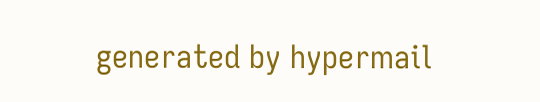generated by hypermail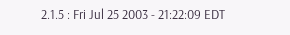2.1.5 : Fri Jul 25 2003 - 21:22:09 EDT